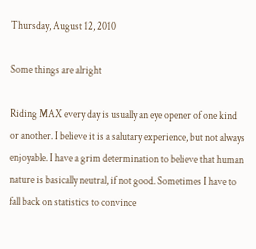Thursday, August 12, 2010

Some things are alright

Riding MAX every day is usually an eye opener of one kind or another. I believe it is a salutary experience, but not always enjoyable. I have a grim determination to believe that human nature is basically neutral, if not good. Sometimes I have to fall back on statistics to convince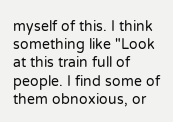myself of this. I think something like "Look at this train full of people. I find some of them obnoxious, or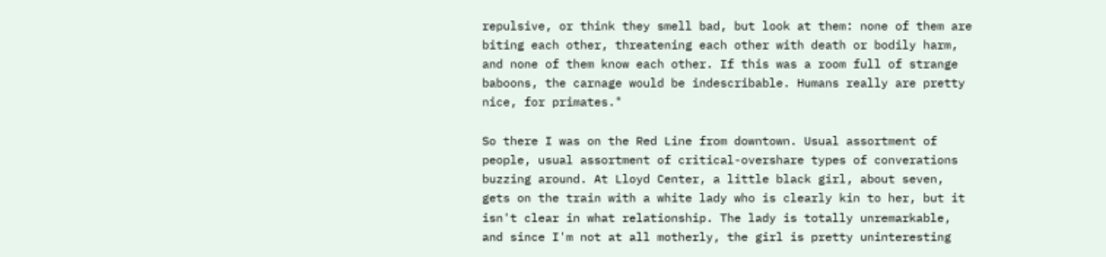repulsive, or think they smell bad, but look at them: none of them are biting each other, threatening each other with death or bodily harm, and none of them know each other. If this was a room full of strange baboons, the carnage would be indescribable. Humans really are pretty nice, for primates."

So there I was on the Red Line from downtown. Usual assortment of people, usual assortment of critical-overshare types of converations buzzing around. At Lloyd Center, a little black girl, about seven, gets on the train with a white lady who is clearly kin to her, but it isn't clear in what relationship. The lady is totally unremarkable, and since I'm not at all motherly, the girl is pretty uninteresting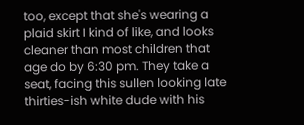too, except that she's wearing a plaid skirt I kind of like, and looks cleaner than most children that age do by 6:30 pm. They take a seat, facing this sullen looking late thirties-ish white dude with his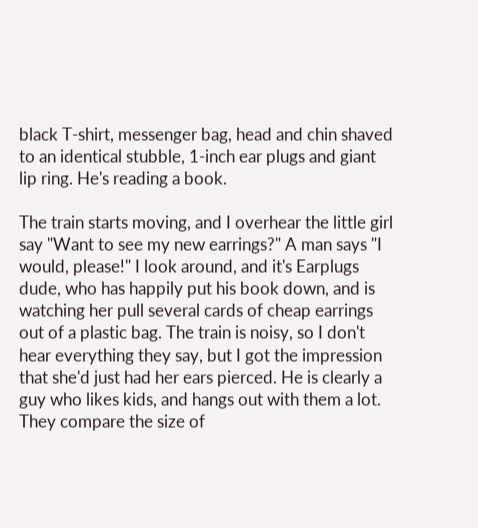black T-shirt, messenger bag, head and chin shaved to an identical stubble, 1-inch ear plugs and giant lip ring. He's reading a book.

The train starts moving, and I overhear the little girl say "Want to see my new earrings?" A man says "I would, please!" I look around, and it's Earplugs dude, who has happily put his book down, and is watching her pull several cards of cheap earrings out of a plastic bag. The train is noisy, so I don't hear everything they say, but I got the impression that she'd just had her ears pierced. He is clearly a guy who likes kids, and hangs out with them a lot. They compare the size of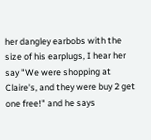her dangley earbobs with the size of his earplugs, I hear her say "We were shopping at Claire's, and they were buy 2 get one free!" and he says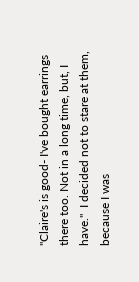"Claire's is good- I've bought earrings there too. Not in a long time, but, I have."  I decided not to stare at them, because I was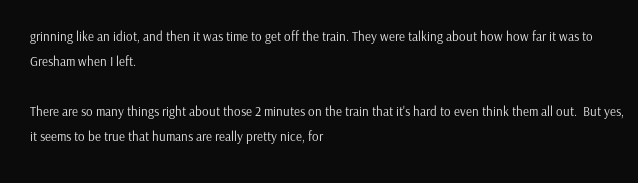grinning like an idiot, and then it was time to get off the train. They were talking about how how far it was to Gresham when I left.

There are so many things right about those 2 minutes on the train that it's hard to even think them all out.  But yes, it seems to be true that humans are really pretty nice, for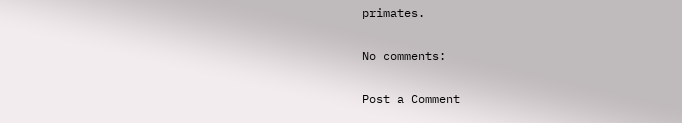primates.

No comments:

Post a Comment